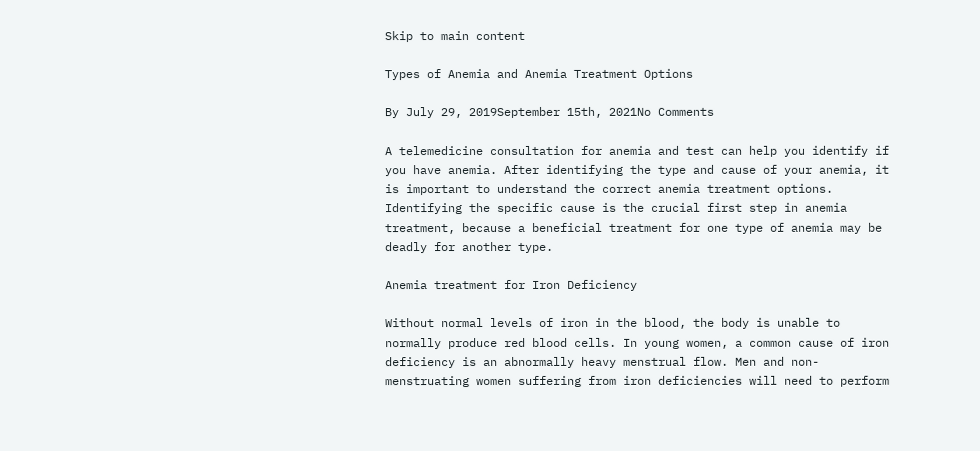Skip to main content

Types of Anemia and Anemia Treatment Options

By July 29, 2019September 15th, 2021No Comments

A telemedicine consultation for anemia and test can help you identify if you have anemia. After identifying the type and cause of your anemia, it is important to understand the correct anemia treatment options. Identifying the specific cause is the crucial first step in anemia treatment, because a beneficial treatment for one type of anemia may be deadly for another type.

Anemia treatment for Iron Deficiency

Without normal levels of iron in the blood, the body is unable to normally produce red blood cells. In young women, a common cause of iron deficiency is an abnormally heavy menstrual flow. Men and non-menstruating women suffering from iron deficiencies will need to perform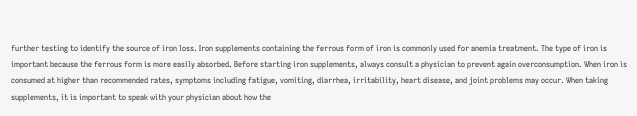further testing to identify the source of iron loss. Iron supplements containing the ferrous form of iron is commonly used for anemia treatment. The type of iron is important because the ferrous form is more easily absorbed. Before starting iron supplements, always consult a physician to prevent again overconsumption. When iron is consumed at higher than recommended rates, symptoms including fatigue, vomiting, diarrhea, irritability, heart disease, and joint problems may occur. When taking supplements, it is important to speak with your physician about how the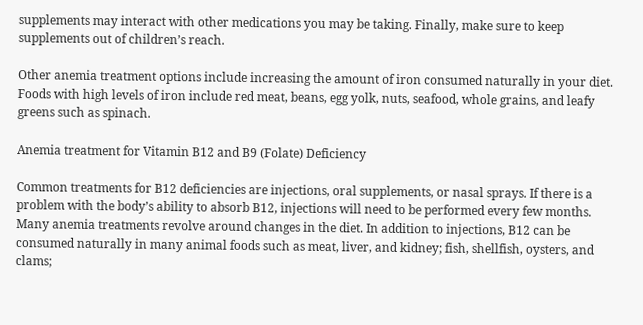supplements may interact with other medications you may be taking. Finally, make sure to keep supplements out of children’s reach.

Other anemia treatment options include increasing the amount of iron consumed naturally in your diet. Foods with high levels of iron include red meat, beans, egg yolk, nuts, seafood, whole grains, and leafy greens such as spinach.

Anemia treatment for Vitamin B12 and B9 (Folate) Deficiency

Common treatments for B12 deficiencies are injections, oral supplements, or nasal sprays. If there is a problem with the body’s ability to absorb B12, injections will need to be performed every few months. Many anemia treatments revolve around changes in the diet. In addition to injections, B12 can be consumed naturally in many animal foods such as meat, liver, and kidney; fish, shellfish, oysters, and clams;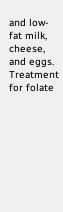and low-fat milk, cheese, and eggs. Treatment for folate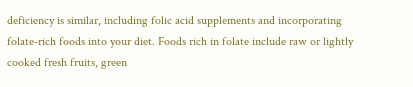deficiency is similar, including folic acid supplements and incorporating folate-rich foods into your diet. Foods rich in folate include raw or lightly cooked fresh fruits, green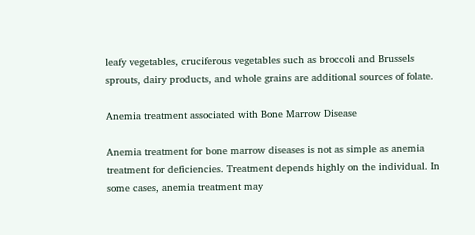leafy vegetables, cruciferous vegetables such as broccoli and Brussels sprouts, dairy products, and whole grains are additional sources of folate.

Anemia treatment associated with Bone Marrow Disease

Anemia treatment for bone marrow diseases is not as simple as anemia treatment for deficiencies. Treatment depends highly on the individual. In some cases, anemia treatment may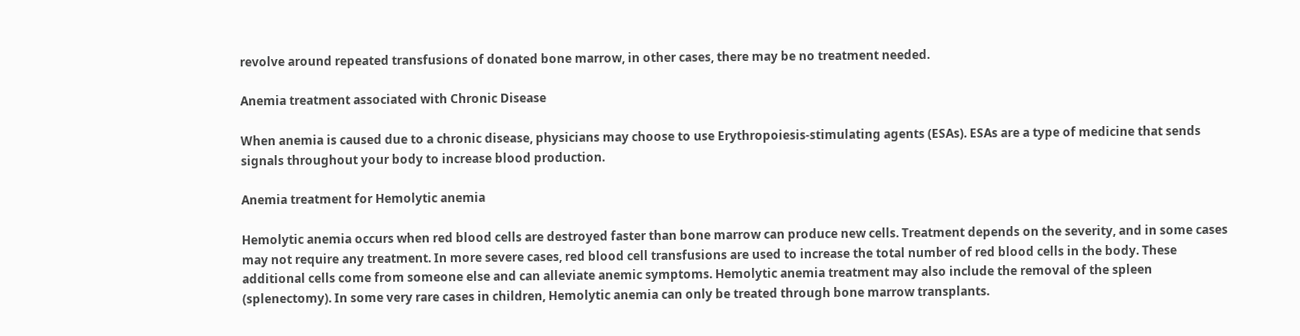revolve around repeated transfusions of donated bone marrow, in other cases, there may be no treatment needed.

Anemia treatment associated with Chronic Disease

When anemia is caused due to a chronic disease, physicians may choose to use Erythropoiesis-stimulating agents (ESAs). ESAs are a type of medicine that sends signals throughout your body to increase blood production.

Anemia treatment for Hemolytic anemia

Hemolytic anemia occurs when red blood cells are destroyed faster than bone marrow can produce new cells. Treatment depends on the severity, and in some cases may not require any treatment. In more severe cases, red blood cell transfusions are used to increase the total number of red blood cells in the body. These additional cells come from someone else and can alleviate anemic symptoms. Hemolytic anemia treatment may also include the removal of the spleen (splenectomy). In some very rare cases in children, Hemolytic anemia can only be treated through bone marrow transplants.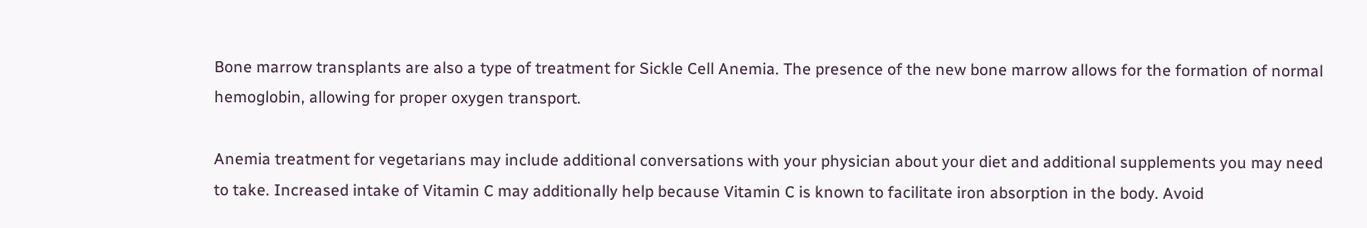Bone marrow transplants are also a type of treatment for Sickle Cell Anemia. The presence of the new bone marrow allows for the formation of normal hemoglobin, allowing for proper oxygen transport.

Anemia treatment for vegetarians may include additional conversations with your physician about your diet and additional supplements you may need to take. Increased intake of Vitamin C may additionally help because Vitamin C is known to facilitate iron absorption in the body. Avoid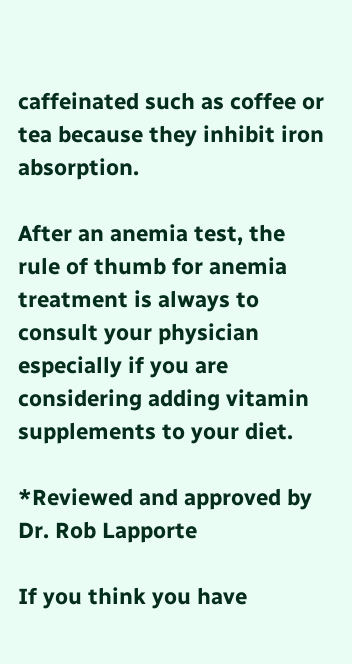caffeinated such as coffee or tea because they inhibit iron absorption.

After an anemia test, the rule of thumb for anemia treatment is always to consult your physician especially if you are considering adding vitamin supplements to your diet.

*Reviewed and approved by Dr. Rob Lapporte

If you think you have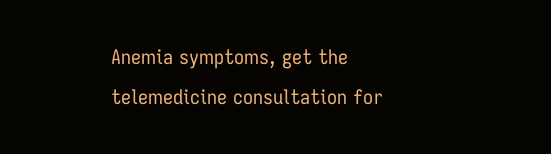Anemia symptoms, get the telemedicine consultation for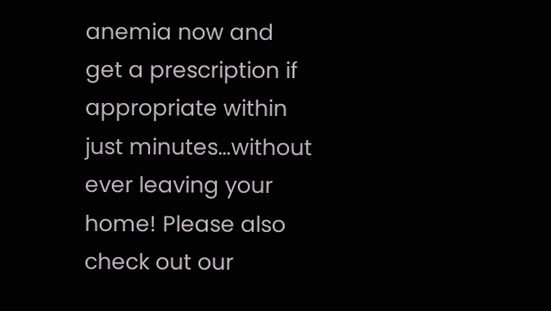anemia now and get a prescription if appropriate within just minutes…without ever leaving your home! Please also check out our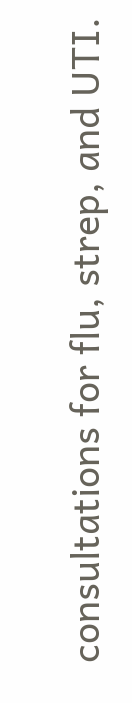consultations for flu, strep, and UTI.